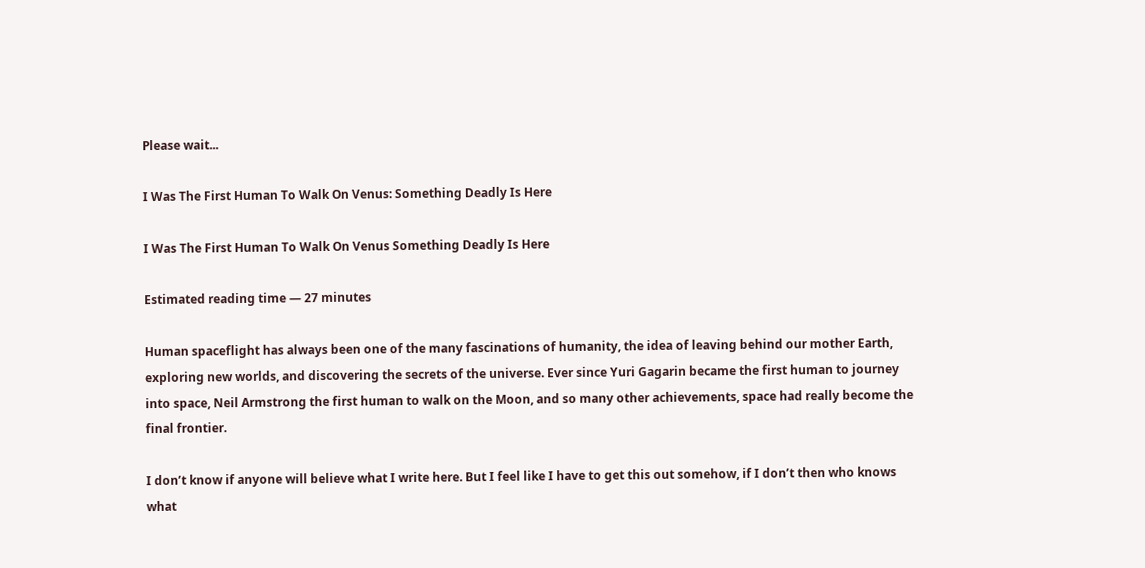Please wait...

I Was The First Human To Walk On Venus: Something Deadly Is Here

I Was The First Human To Walk On Venus Something Deadly Is Here

Estimated reading time — 27 minutes

Human spaceflight has always been one of the many fascinations of humanity, the idea of leaving behind our mother Earth, exploring new worlds, and discovering the secrets of the universe. Ever since Yuri Gagarin became the first human to journey into space, Neil Armstrong the first human to walk on the Moon, and so many other achievements, space had really become the final frontier.

I don’t know if anyone will believe what I write here. But I feel like I have to get this out somehow, if I don’t then who knows what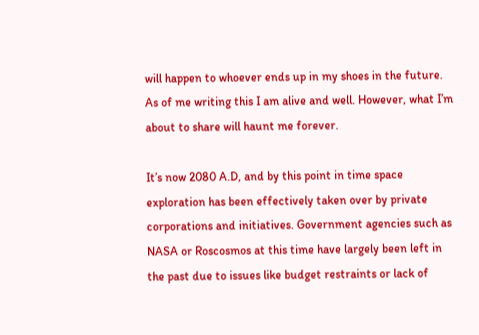will happen to whoever ends up in my shoes in the future. As of me writing this I am alive and well. However, what I’m about to share will haunt me forever.

It’s now 2080 A.D, and by this point in time space exploration has been effectively taken over by private corporations and initiatives. Government agencies such as NASA or Roscosmos at this time have largely been left in the past due to issues like budget restraints or lack of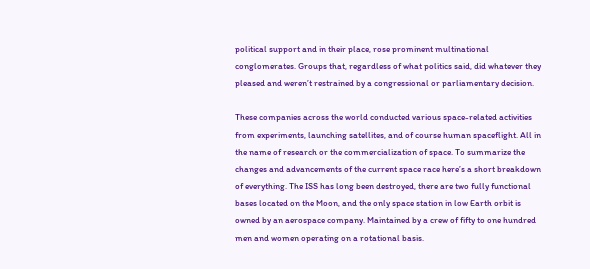political support and in their place, rose prominent multinational conglomerates. Groups that, regardless of what politics said, did whatever they pleased and weren’t restrained by a congressional or parliamentary decision.

These companies across the world conducted various space-related activities from experiments, launching satellites, and of course human spaceflight. All in the name of research or the commercialization of space. To summarize the changes and advancements of the current space race here’s a short breakdown of everything. The ISS has long been destroyed, there are two fully functional bases located on the Moon, and the only space station in low Earth orbit is owned by an aerospace company. Maintained by a crew of fifty to one hundred men and women operating on a rotational basis.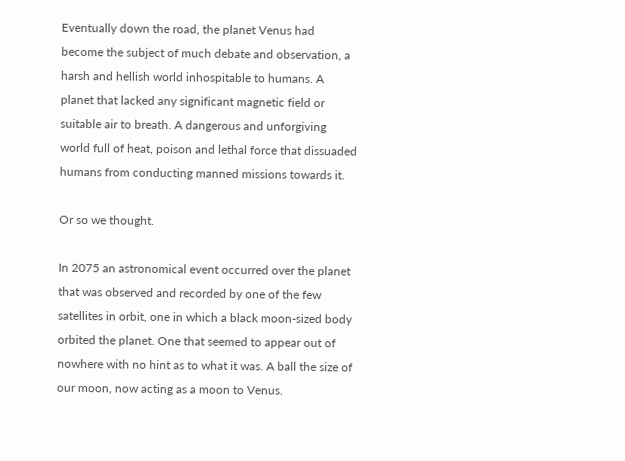Eventually down the road, the planet Venus had become the subject of much debate and observation, a harsh and hellish world inhospitable to humans. A planet that lacked any significant magnetic field or suitable air to breath. A dangerous and unforgiving world full of heat, poison and lethal force that dissuaded humans from conducting manned missions towards it.

Or so we thought.

In 2075 an astronomical event occurred over the planet that was observed and recorded by one of the few satellites in orbit, one in which a black moon-sized body orbited the planet. One that seemed to appear out of nowhere with no hint as to what it was. A ball the size of our moon, now acting as a moon to Venus.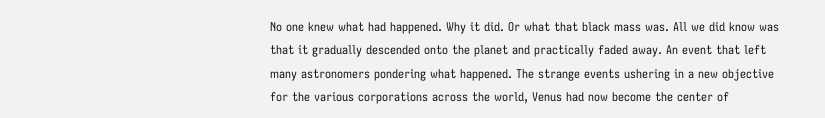No one knew what had happened. Why it did. Or what that black mass was. All we did know was that it gradually descended onto the planet and practically faded away. An event that left many astronomers pondering what happened. The strange events ushering in a new objective for the various corporations across the world, Venus had now become the center of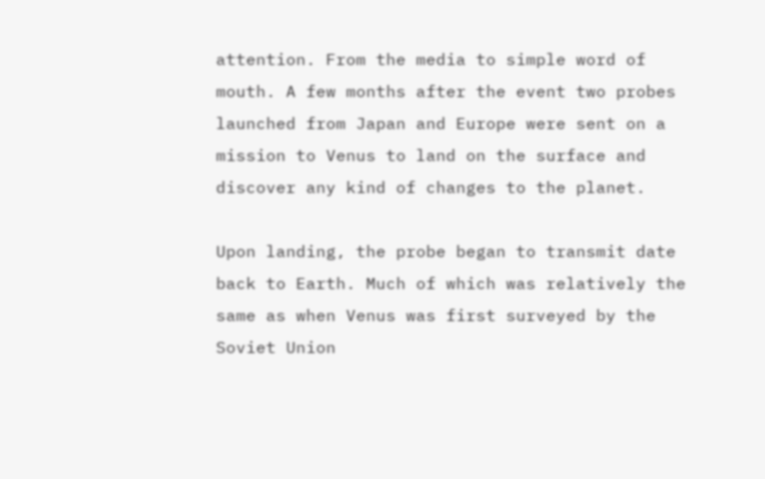attention. From the media to simple word of mouth. A few months after the event two probes launched from Japan and Europe were sent on a mission to Venus to land on the surface and discover any kind of changes to the planet.

Upon landing, the probe began to transmit date back to Earth. Much of which was relatively the same as when Venus was first surveyed by the Soviet Union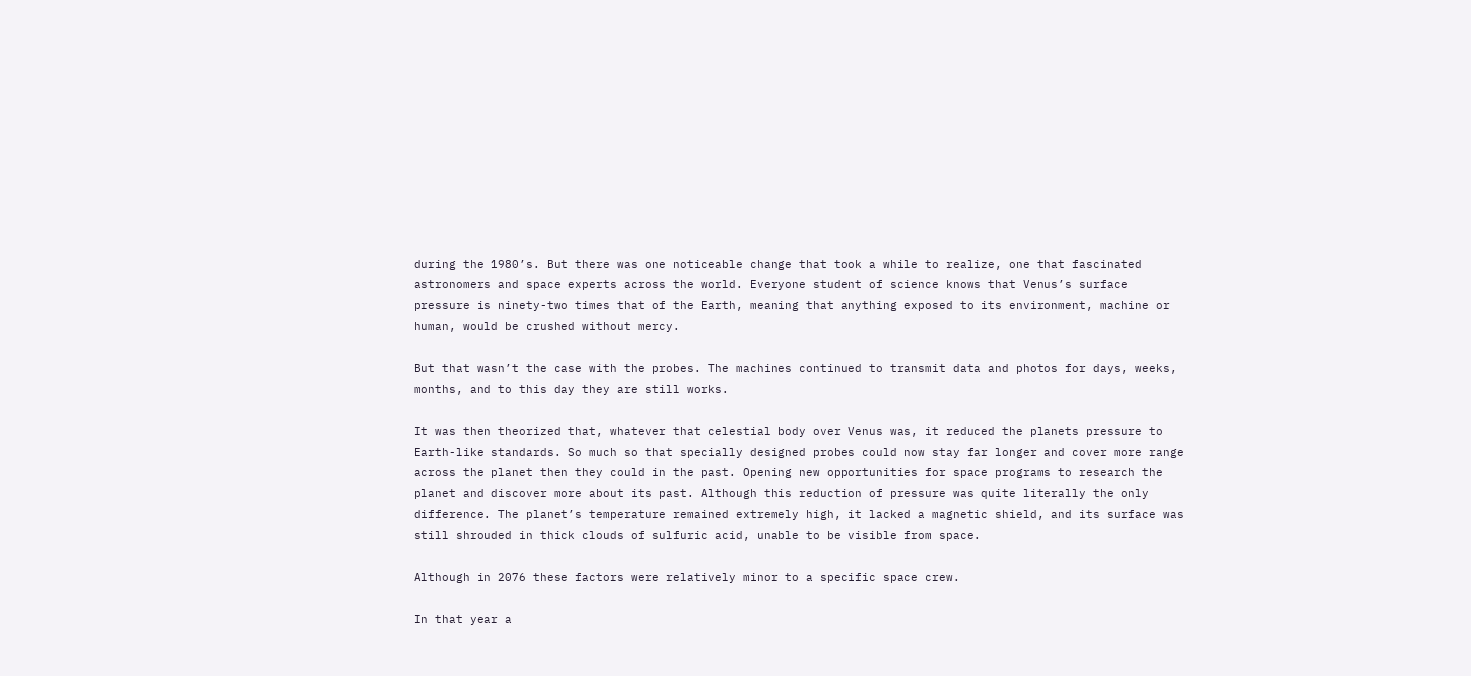during the 1980’s. But there was one noticeable change that took a while to realize, one that fascinated astronomers and space experts across the world. Everyone student of science knows that Venus’s surface pressure is ninety-two times that of the Earth, meaning that anything exposed to its environment, machine or human, would be crushed without mercy.

But that wasn’t the case with the probes. The machines continued to transmit data and photos for days, weeks, months, and to this day they are still works.

It was then theorized that, whatever that celestial body over Venus was, it reduced the planets pressure to Earth-like standards. So much so that specially designed probes could now stay far longer and cover more range across the planet then they could in the past. Opening new opportunities for space programs to research the planet and discover more about its past. Although this reduction of pressure was quite literally the only difference. The planet’s temperature remained extremely high, it lacked a magnetic shield, and its surface was still shrouded in thick clouds of sulfuric acid, unable to be visible from space.

Although in 2076 these factors were relatively minor to a specific space crew.

In that year a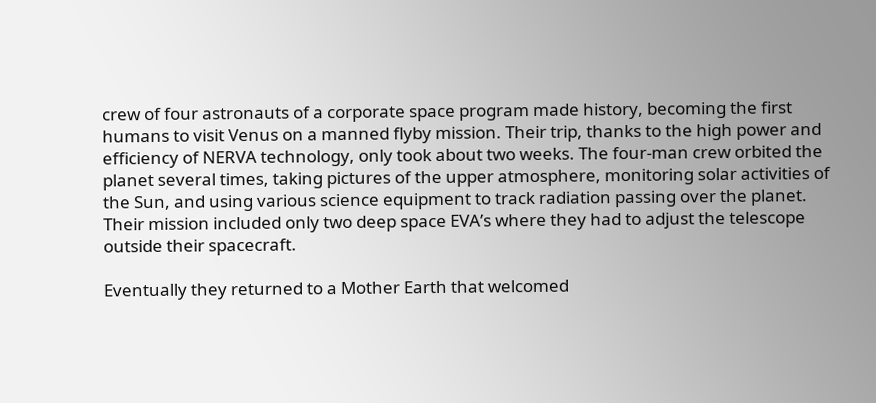crew of four astronauts of a corporate space program made history, becoming the first humans to visit Venus on a manned flyby mission. Their trip, thanks to the high power and efficiency of NERVA technology, only took about two weeks. The four-man crew orbited the planet several times, taking pictures of the upper atmosphere, monitoring solar activities of the Sun, and using various science equipment to track radiation passing over the planet. Their mission included only two deep space EVA’s where they had to adjust the telescope outside their spacecraft.

Eventually they returned to a Mother Earth that welcomed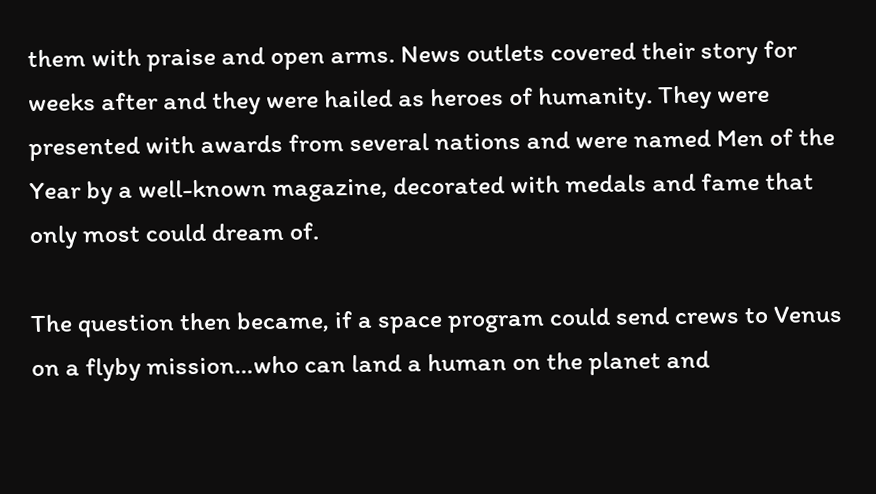them with praise and open arms. News outlets covered their story for weeks after and they were hailed as heroes of humanity. They were presented with awards from several nations and were named Men of the Year by a well-known magazine, decorated with medals and fame that only most could dream of.

The question then became, if a space program could send crews to Venus on a flyby mission…who can land a human on the planet and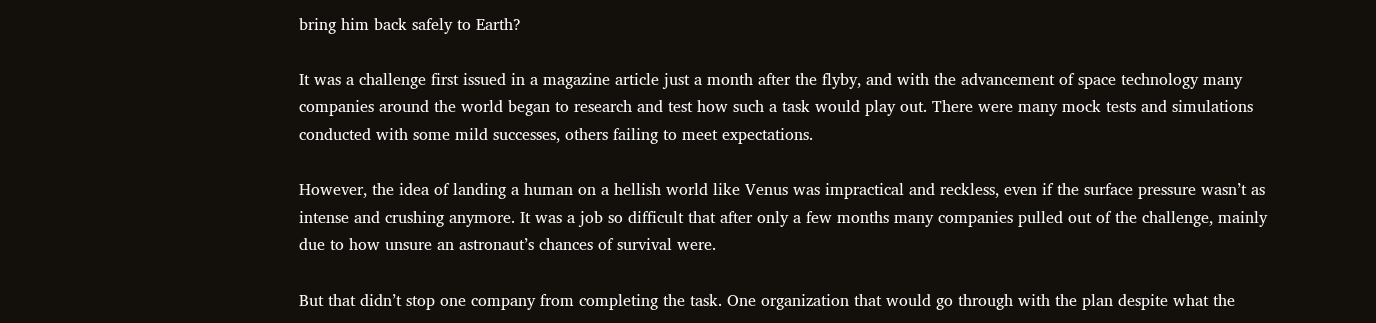bring him back safely to Earth?

It was a challenge first issued in a magazine article just a month after the flyby, and with the advancement of space technology many companies around the world began to research and test how such a task would play out. There were many mock tests and simulations conducted with some mild successes, others failing to meet expectations.

However, the idea of landing a human on a hellish world like Venus was impractical and reckless, even if the surface pressure wasn’t as intense and crushing anymore. It was a job so difficult that after only a few months many companies pulled out of the challenge, mainly due to how unsure an astronaut’s chances of survival were.

But that didn’t stop one company from completing the task. One organization that would go through with the plan despite what the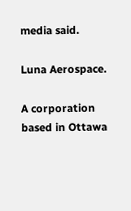media said.

Luna Aerospace.

A corporation based in Ottawa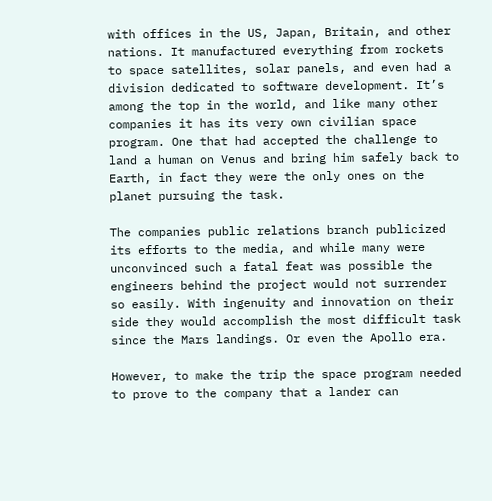with offices in the US, Japan, Britain, and other nations. It manufactured everything from rockets to space satellites, solar panels, and even had a division dedicated to software development. It’s among the top in the world, and like many other companies it has its very own civilian space program. One that had accepted the challenge to land a human on Venus and bring him safely back to Earth, in fact they were the only ones on the planet pursuing the task.

The companies public relations branch publicized its efforts to the media, and while many were unconvinced such a fatal feat was possible the engineers behind the project would not surrender so easily. With ingenuity and innovation on their side they would accomplish the most difficult task since the Mars landings. Or even the Apollo era.

However, to make the trip the space program needed to prove to the company that a lander can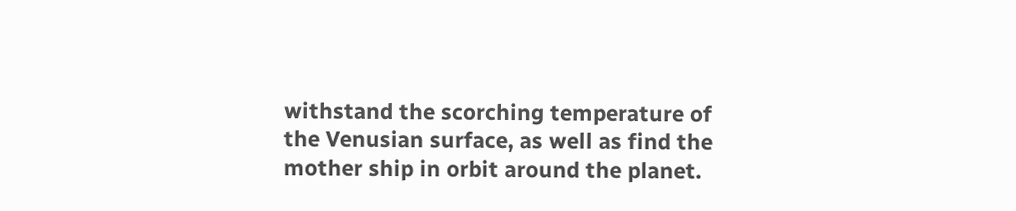withstand the scorching temperature of the Venusian surface, as well as find the mother ship in orbit around the planet.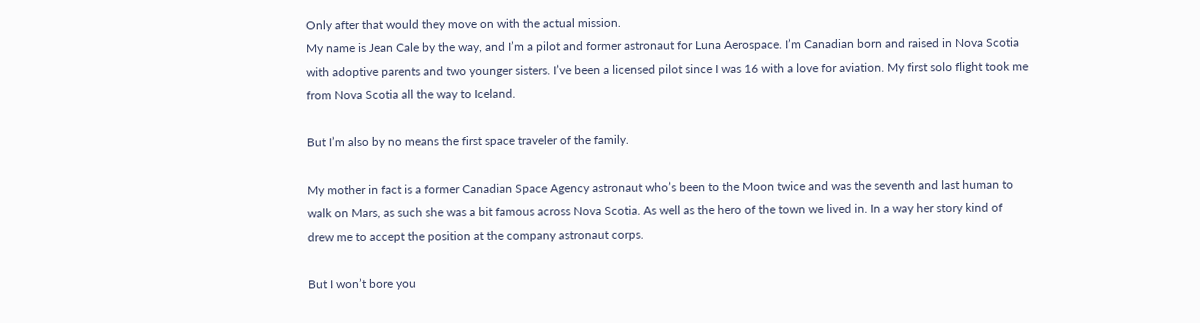Only after that would they move on with the actual mission.
My name is Jean Cale by the way, and I’m a pilot and former astronaut for Luna Aerospace. I’m Canadian born and raised in Nova Scotia with adoptive parents and two younger sisters. I’ve been a licensed pilot since I was 16 with a love for aviation. My first solo flight took me from Nova Scotia all the way to Iceland.

But I’m also by no means the first space traveler of the family.

My mother in fact is a former Canadian Space Agency astronaut who’s been to the Moon twice and was the seventh and last human to walk on Mars, as such she was a bit famous across Nova Scotia. As well as the hero of the town we lived in. In a way her story kind of drew me to accept the position at the company astronaut corps.

But I won’t bore you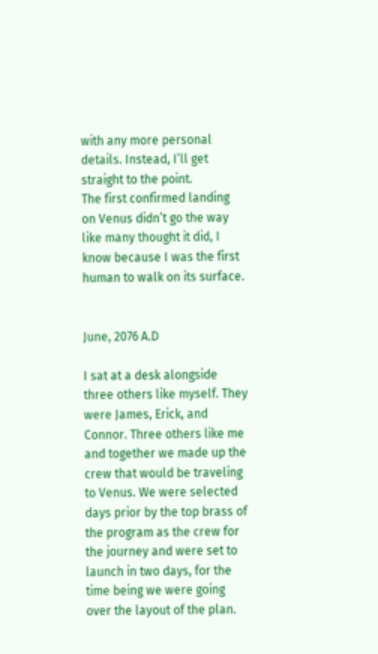with any more personal details. Instead, I’ll get straight to the point.
The first confirmed landing on Venus didn’t go the way like many thought it did, I know because I was the first human to walk on its surface.


June, 2076 A.D

I sat at a desk alongside three others like myself. They were James, Erick, and Connor. Three others like me and together we made up the crew that would be traveling to Venus. We were selected days prior by the top brass of the program as the crew for the journey and were set to launch in two days, for the time being we were going over the layout of the plan.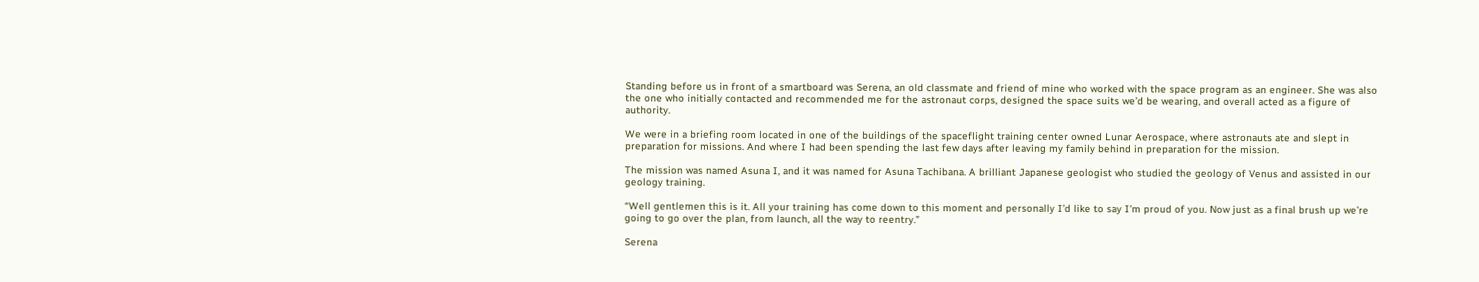Standing before us in front of a smartboard was Serena, an old classmate and friend of mine who worked with the space program as an engineer. She was also the one who initially contacted and recommended me for the astronaut corps, designed the space suits we’d be wearing, and overall acted as a figure of authority.

We were in a briefing room located in one of the buildings of the spaceflight training center owned Lunar Aerospace, where astronauts ate and slept in preparation for missions. And where I had been spending the last few days after leaving my family behind in preparation for the mission.

The mission was named Asuna I, and it was named for Asuna Tachibana. A brilliant Japanese geologist who studied the geology of Venus and assisted in our geology training.

“Well gentlemen this is it. All your training has come down to this moment and personally I’d like to say I’m proud of you. Now just as a final brush up we’re going to go over the plan, from launch, all the way to reentry.”

Serena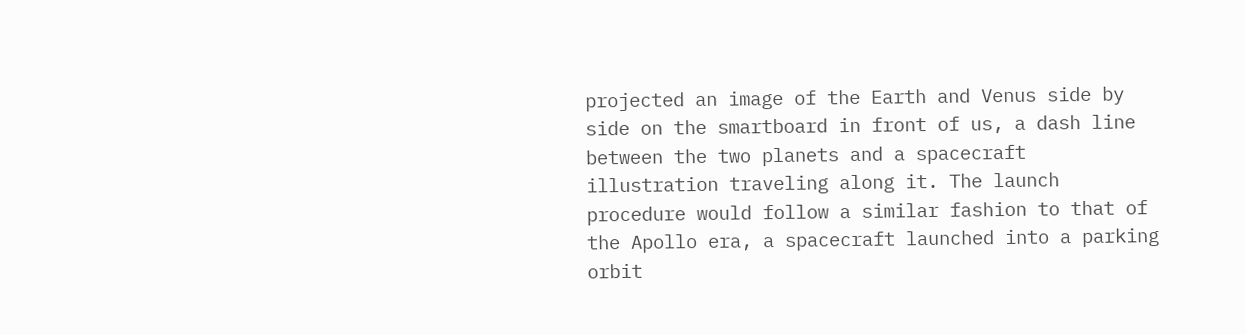projected an image of the Earth and Venus side by side on the smartboard in front of us, a dash line between the two planets and a spacecraft illustration traveling along it. The launch procedure would follow a similar fashion to that of the Apollo era, a spacecraft launched into a parking orbit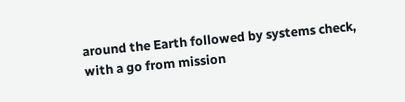around the Earth followed by systems check, with a go from mission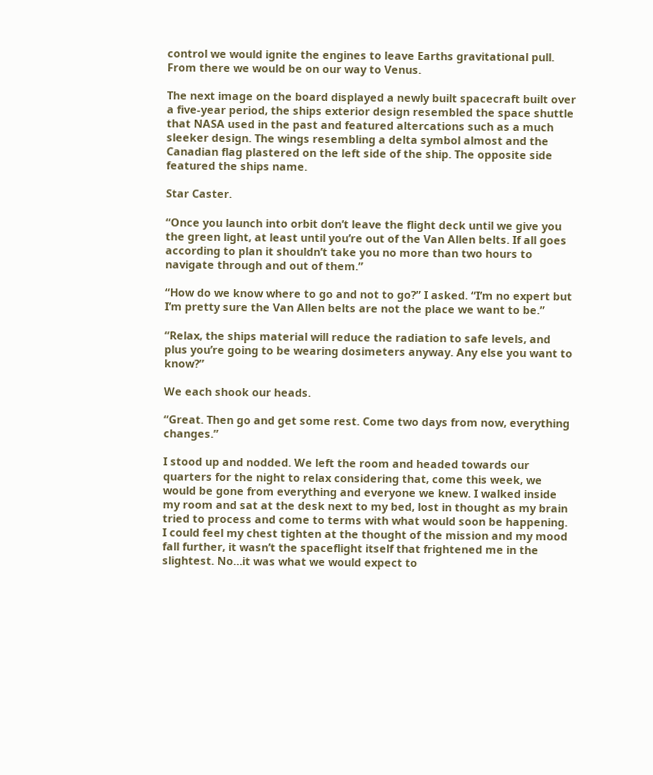control we would ignite the engines to leave Earths gravitational pull. From there we would be on our way to Venus.

The next image on the board displayed a newly built spacecraft built over a five-year period, the ships exterior design resembled the space shuttle that NASA used in the past and featured altercations such as a much sleeker design. The wings resembling a delta symbol almost and the Canadian flag plastered on the left side of the ship. The opposite side featured the ships name.

Star Caster.

“Once you launch into orbit don’t leave the flight deck until we give you the green light, at least until you’re out of the Van Allen belts. If all goes according to plan it shouldn’t take you no more than two hours to navigate through and out of them.”

“How do we know where to go and not to go?” I asked. “I’m no expert but I’m pretty sure the Van Allen belts are not the place we want to be.”

“Relax, the ships material will reduce the radiation to safe levels, and plus you’re going to be wearing dosimeters anyway. Any else you want to know?”

We each shook our heads.

“Great. Then go and get some rest. Come two days from now, everything changes.”

I stood up and nodded. We left the room and headed towards our quarters for the night to relax considering that, come this week, we would be gone from everything and everyone we knew. I walked inside my room and sat at the desk next to my bed, lost in thought as my brain tried to process and come to terms with what would soon be happening. I could feel my chest tighten at the thought of the mission and my mood fall further, it wasn’t the spaceflight itself that frightened me in the slightest. No…it was what we would expect to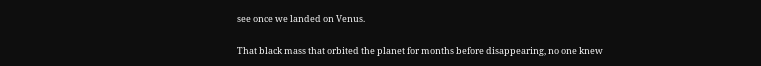see once we landed on Venus.

That black mass that orbited the planet for months before disappearing, no one knew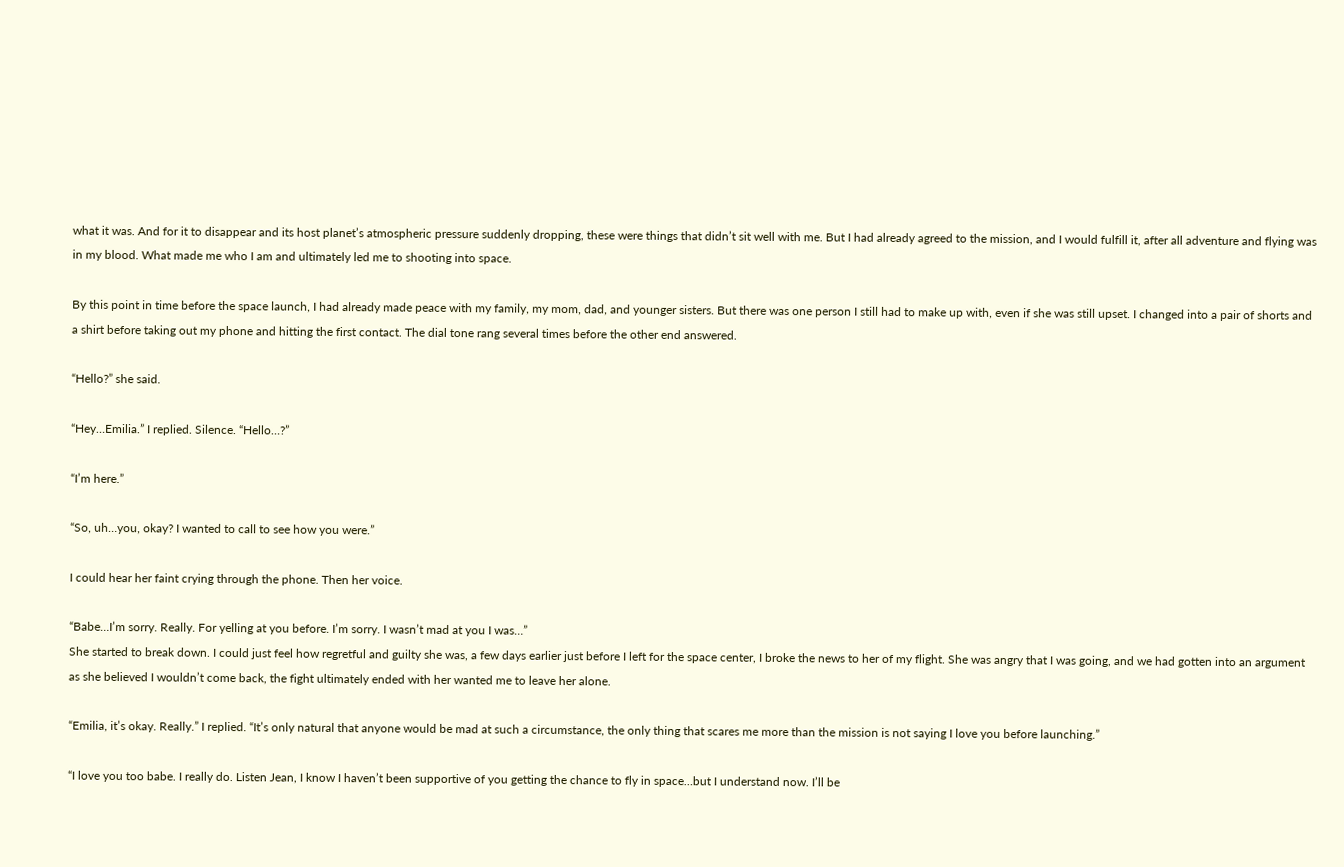what it was. And for it to disappear and its host planet’s atmospheric pressure suddenly dropping, these were things that didn’t sit well with me. But I had already agreed to the mission, and I would fulfill it, after all adventure and flying was in my blood. What made me who I am and ultimately led me to shooting into space.

By this point in time before the space launch, I had already made peace with my family, my mom, dad, and younger sisters. But there was one person I still had to make up with, even if she was still upset. I changed into a pair of shorts and a shirt before taking out my phone and hitting the first contact. The dial tone rang several times before the other end answered.

“Hello?” she said.

“Hey…Emilia.” I replied. Silence. “Hello…?”

“I’m here.”

“So, uh…you, okay? I wanted to call to see how you were.”

I could hear her faint crying through the phone. Then her voice.

“Babe…I’m sorry. Really. For yelling at you before. I’m sorry. I wasn’t mad at you I was…”
She started to break down. I could just feel how regretful and guilty she was, a few days earlier just before I left for the space center, I broke the news to her of my flight. She was angry that I was going, and we had gotten into an argument as she believed I wouldn’t come back, the fight ultimately ended with her wanted me to leave her alone.

“Emilia, it’s okay. Really.” I replied. “It’s only natural that anyone would be mad at such a circumstance, the only thing that scares me more than the mission is not saying I love you before launching.”

“I love you too babe. I really do. Listen Jean, I know I haven’t been supportive of you getting the chance to fly in space…but I understand now. I’ll be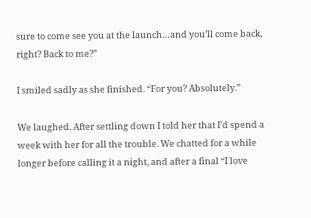sure to come see you at the launch…and you’ll come back, right? Back to me?”

I smiled sadly as she finished. “For you? Absolutely.”

We laughed. After settling down I told her that I’d spend a week with her for all the trouble. We chatted for a while longer before calling it a night, and after a final “I love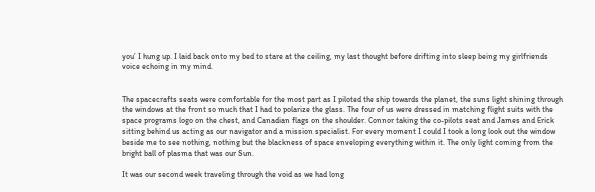you’ I hung up. I laid back onto my bed to stare at the ceiling, my last thought before drifting into sleep being my girlfriends voice echoing in my mind.


The spacecrafts seats were comfortable for the most part as I piloted the ship towards the planet, the suns light shining through the windows at the front so much that I had to polarize the glass. The four of us were dressed in matching flight suits with the space programs logo on the chest, and Canadian flags on the shoulder. Connor taking the co-pilots seat and James and Erick sitting behind us acting as our navigator and a mission specialist. For every moment I could I took a long look out the window beside me to see nothing, nothing but the blackness of space enveloping everything within it. The only light coming from the bright ball of plasma that was our Sun.

It was our second week traveling through the void as we had long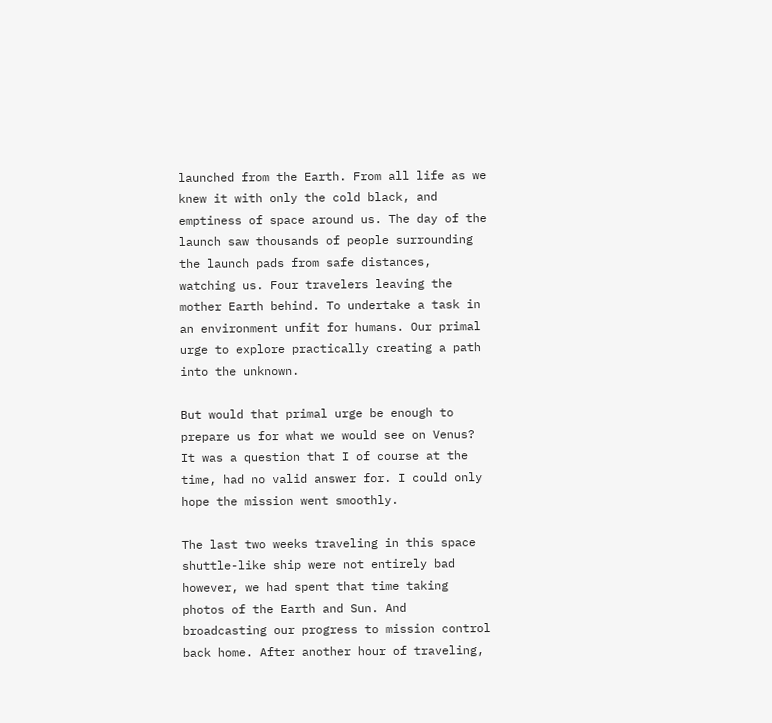launched from the Earth. From all life as we knew it with only the cold black, and emptiness of space around us. The day of the launch saw thousands of people surrounding the launch pads from safe distances, watching us. Four travelers leaving the mother Earth behind. To undertake a task in an environment unfit for humans. Our primal urge to explore practically creating a path into the unknown.

But would that primal urge be enough to prepare us for what we would see on Venus? It was a question that I of course at the time, had no valid answer for. I could only hope the mission went smoothly.

The last two weeks traveling in this space shuttle-like ship were not entirely bad however, we had spent that time taking photos of the Earth and Sun. And broadcasting our progress to mission control back home. After another hour of traveling,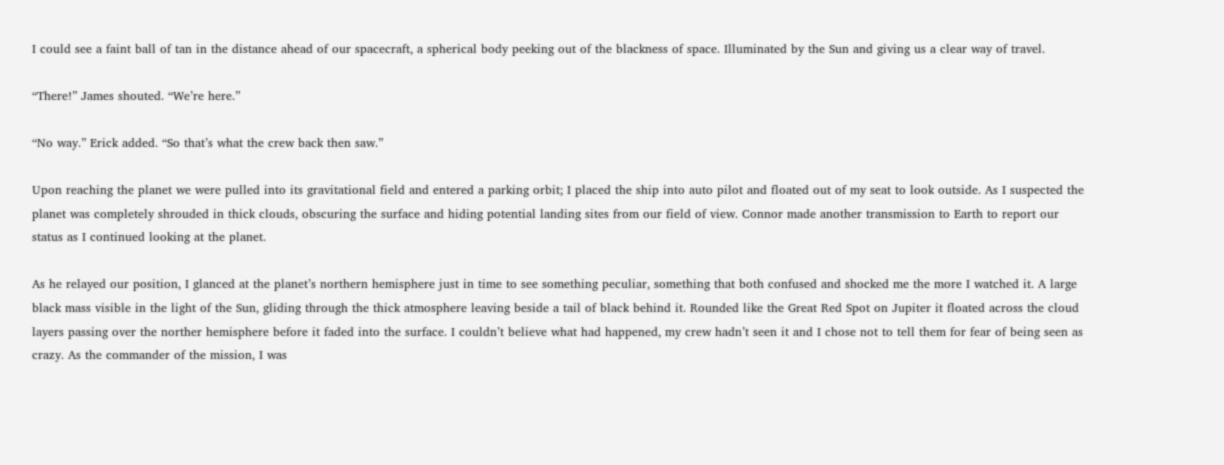I could see a faint ball of tan in the distance ahead of our spacecraft, a spherical body peeking out of the blackness of space. Illuminated by the Sun and giving us a clear way of travel.

“There!” James shouted. “We’re here.”

“No way.” Erick added. “So that’s what the crew back then saw.”

Upon reaching the planet we were pulled into its gravitational field and entered a parking orbit; I placed the ship into auto pilot and floated out of my seat to look outside. As I suspected the planet was completely shrouded in thick clouds, obscuring the surface and hiding potential landing sites from our field of view. Connor made another transmission to Earth to report our status as I continued looking at the planet.

As he relayed our position, I glanced at the planet’s northern hemisphere just in time to see something peculiar, something that both confused and shocked me the more I watched it. A large black mass visible in the light of the Sun, gliding through the thick atmosphere leaving beside a tail of black behind it. Rounded like the Great Red Spot on Jupiter it floated across the cloud layers passing over the norther hemisphere before it faded into the surface. I couldn’t believe what had happened, my crew hadn’t seen it and I chose not to tell them for fear of being seen as crazy. As the commander of the mission, I was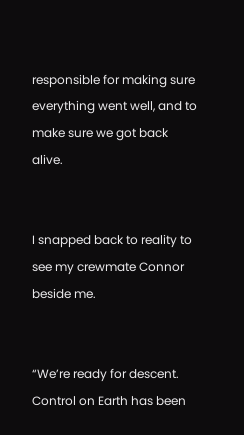responsible for making sure everything went well, and to make sure we got back alive.


I snapped back to reality to see my crewmate Connor beside me.


“We’re ready for descent. Control on Earth has been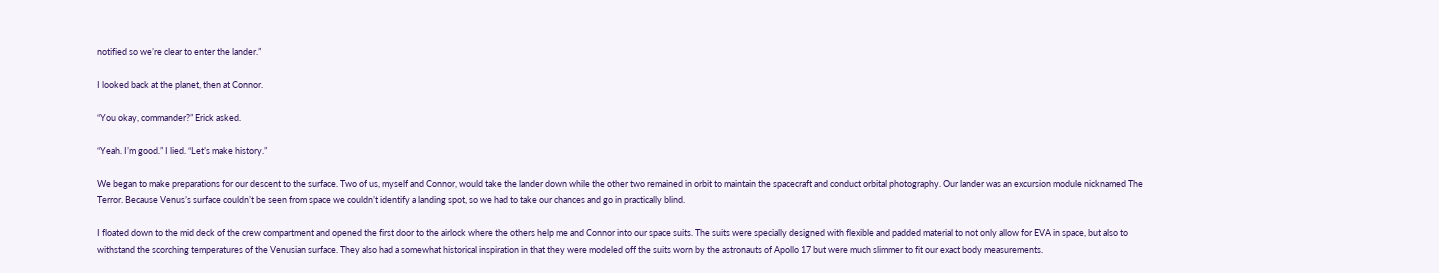notified so we’re clear to enter the lander.”

I looked back at the planet, then at Connor.

“You okay, commander?” Erick asked.

“Yeah. I’m good.” I lied. “Let’s make history.”

We began to make preparations for our descent to the surface. Two of us, myself and Connor, would take the lander down while the other two remained in orbit to maintain the spacecraft and conduct orbital photography. Our lander was an excursion module nicknamed The Terror. Because Venus’s surface couldn’t be seen from space we couldn’t identify a landing spot, so we had to take our chances and go in practically blind.

I floated down to the mid deck of the crew compartment and opened the first door to the airlock where the others help me and Connor into our space suits. The suits were specially designed with flexible and padded material to not only allow for EVA in space, but also to withstand the scorching temperatures of the Venusian surface. They also had a somewhat historical inspiration in that they were modeled off the suits worn by the astronauts of Apollo 17 but were much slimmer to fit our exact body measurements.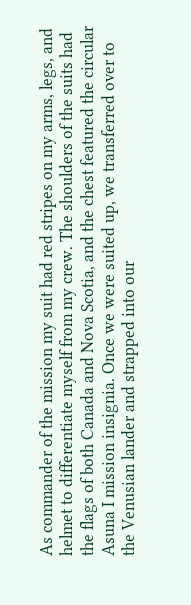As commander of the mission my suit had red stripes on my arms, legs, and helmet to differentiate myself from my crew. The shoulders of the suits had the flags of both Canada and Nova Scotia, and the chest featured the circular Asuna I mission insignia. Once we were suited up, we transferred over to the Venusian lander and strapped into our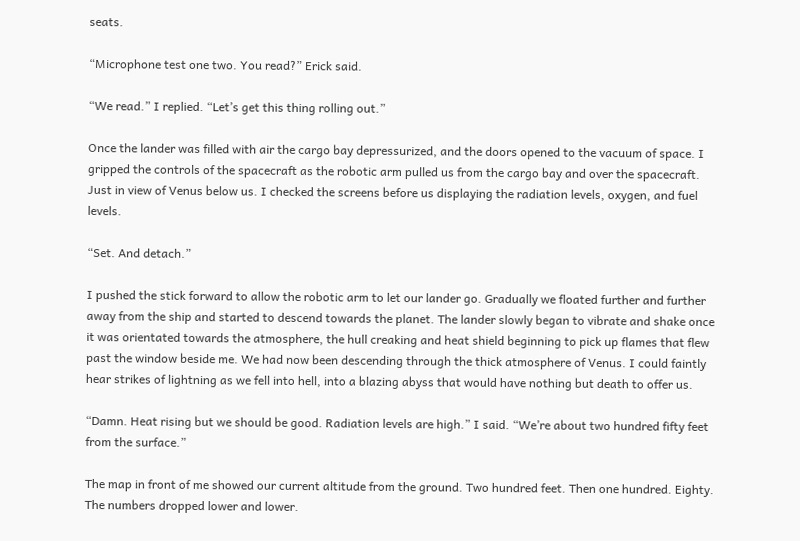seats.

“Microphone test one two. You read?” Erick said.

“We read.” I replied. “Let’s get this thing rolling out.”

Once the lander was filled with air the cargo bay depressurized, and the doors opened to the vacuum of space. I gripped the controls of the spacecraft as the robotic arm pulled us from the cargo bay and over the spacecraft. Just in view of Venus below us. I checked the screens before us displaying the radiation levels, oxygen, and fuel levels.

“Set. And detach.”

I pushed the stick forward to allow the robotic arm to let our lander go. Gradually we floated further and further away from the ship and started to descend towards the planet. The lander slowly began to vibrate and shake once it was orientated towards the atmosphere, the hull creaking and heat shield beginning to pick up flames that flew past the window beside me. We had now been descending through the thick atmosphere of Venus. I could faintly hear strikes of lightning as we fell into hell, into a blazing abyss that would have nothing but death to offer us.

“Damn. Heat rising but we should be good. Radiation levels are high.” I said. “We’re about two hundred fifty feet from the surface.”

The map in front of me showed our current altitude from the ground. Two hundred feet. Then one hundred. Eighty. The numbers dropped lower and lower.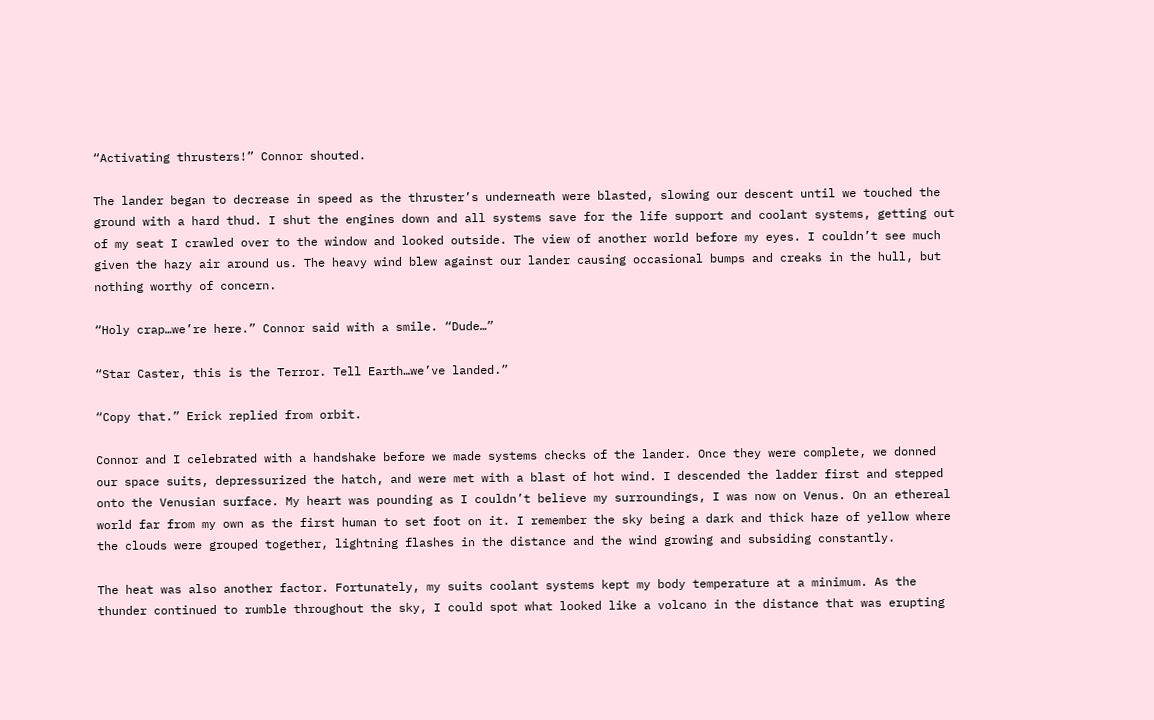“Activating thrusters!” Connor shouted.

The lander began to decrease in speed as the thruster’s underneath were blasted, slowing our descent until we touched the ground with a hard thud. I shut the engines down and all systems save for the life support and coolant systems, getting out of my seat I crawled over to the window and looked outside. The view of another world before my eyes. I couldn’t see much given the hazy air around us. The heavy wind blew against our lander causing occasional bumps and creaks in the hull, but nothing worthy of concern.

“Holy crap…we’re here.” Connor said with a smile. “Dude…”

“Star Caster, this is the Terror. Tell Earth…we’ve landed.”

“Copy that.” Erick replied from orbit.

Connor and I celebrated with a handshake before we made systems checks of the lander. Once they were complete, we donned our space suits, depressurized the hatch, and were met with a blast of hot wind. I descended the ladder first and stepped onto the Venusian surface. My heart was pounding as I couldn’t believe my surroundings, I was now on Venus. On an ethereal world far from my own as the first human to set foot on it. I remember the sky being a dark and thick haze of yellow where the clouds were grouped together, lightning flashes in the distance and the wind growing and subsiding constantly.

The heat was also another factor. Fortunately, my suits coolant systems kept my body temperature at a minimum. As the thunder continued to rumble throughout the sky, I could spot what looked like a volcano in the distance that was erupting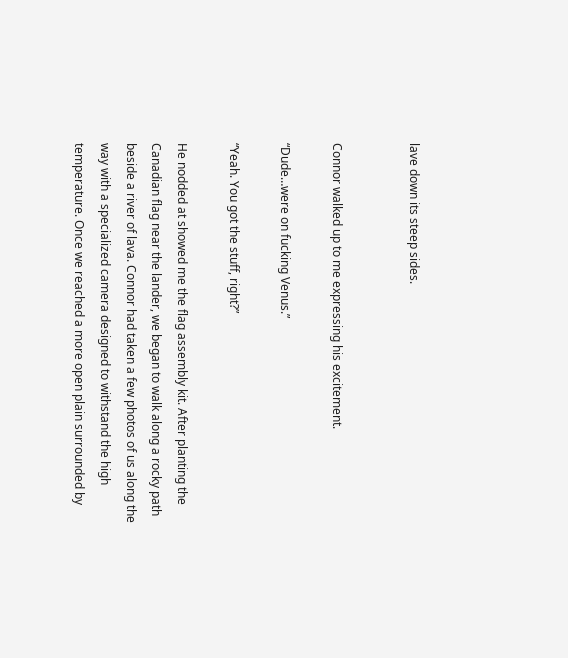lave down its steep sides.


Connor walked up to me expressing his excitement.

“Dude…were on fucking Venus.”

“Yeah. You got the stuff, right?”

He nodded at showed me the flag assembly kit. After planting the Canadian flag near the lander, we began to walk along a rocky path beside a river of lava. Connor had taken a few photos of us along the way with a specialized camera designed to withstand the high temperature. Once we reached a more open plain surrounded by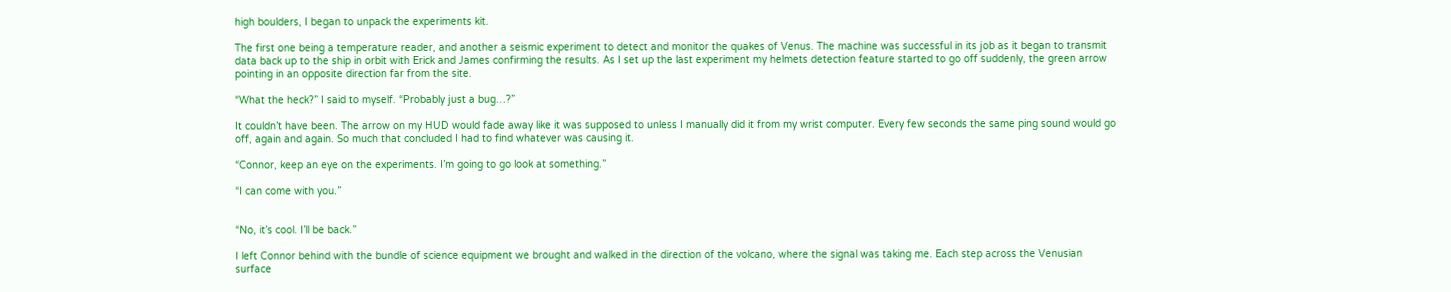high boulders, I began to unpack the experiments kit.

The first one being a temperature reader, and another a seismic experiment to detect and monitor the quakes of Venus. The machine was successful in its job as it began to transmit data back up to the ship in orbit with Erick and James confirming the results. As I set up the last experiment my helmets detection feature started to go off suddenly, the green arrow pointing in an opposite direction far from the site.

“What the heck?” I said to myself. “Probably just a bug…?”

It couldn’t have been. The arrow on my HUD would fade away like it was supposed to unless I manually did it from my wrist computer. Every few seconds the same ping sound would go off, again and again. So much that concluded I had to find whatever was causing it.

“Connor, keep an eye on the experiments. I’m going to go look at something.”

“I can come with you.”


“No, it’s cool. I’ll be back.”

I left Connor behind with the bundle of science equipment we brought and walked in the direction of the volcano, where the signal was taking me. Each step across the Venusian surface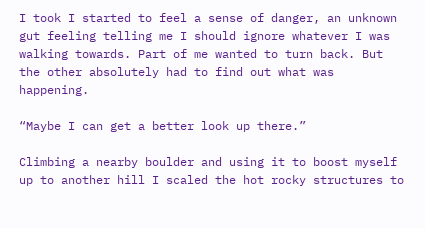I took I started to feel a sense of danger, an unknown gut feeling telling me I should ignore whatever I was walking towards. Part of me wanted to turn back. But the other absolutely had to find out what was happening.

“Maybe I can get a better look up there.”

Climbing a nearby boulder and using it to boost myself up to another hill I scaled the hot rocky structures to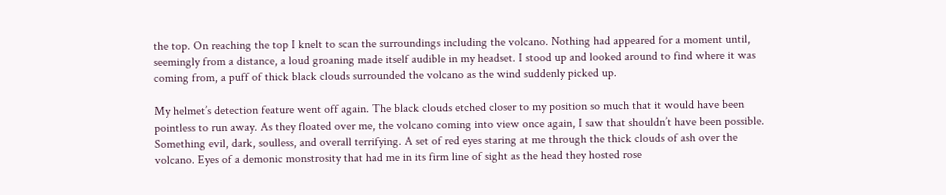the top. On reaching the top I knelt to scan the surroundings including the volcano. Nothing had appeared for a moment until, seemingly from a distance, a loud groaning made itself audible in my headset. I stood up and looked around to find where it was coming from, a puff of thick black clouds surrounded the volcano as the wind suddenly picked up.

My helmet’s detection feature went off again. The black clouds etched closer to my position so much that it would have been pointless to run away. As they floated over me, the volcano coming into view once again, I saw that shouldn’t have been possible. Something evil, dark, soulless, and overall terrifying. A set of red eyes staring at me through the thick clouds of ash over the volcano. Eyes of a demonic monstrosity that had me in its firm line of sight as the head they hosted rose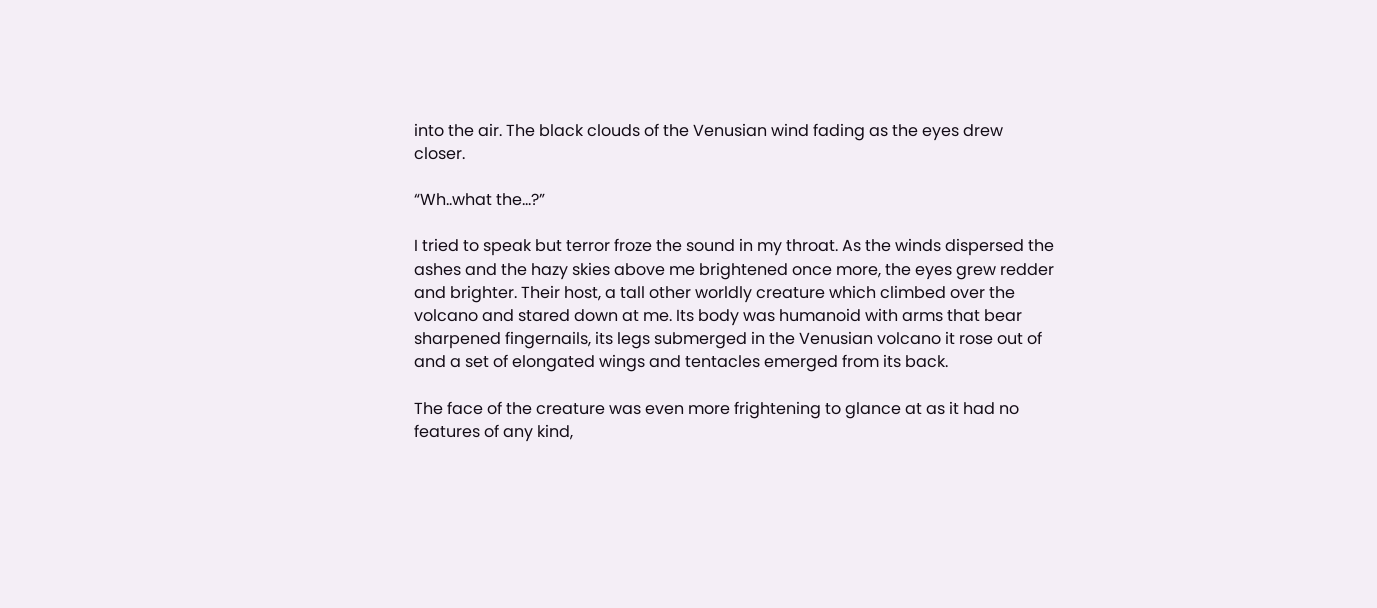into the air. The black clouds of the Venusian wind fading as the eyes drew closer.

“Wh..what the…?”

I tried to speak but terror froze the sound in my throat. As the winds dispersed the ashes and the hazy skies above me brightened once more, the eyes grew redder and brighter. Their host, a tall other worldly creature which climbed over the volcano and stared down at me. Its body was humanoid with arms that bear sharpened fingernails, its legs submerged in the Venusian volcano it rose out of and a set of elongated wings and tentacles emerged from its back.

The face of the creature was even more frightening to glance at as it had no features of any kind,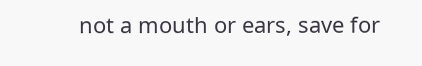not a mouth or ears, save for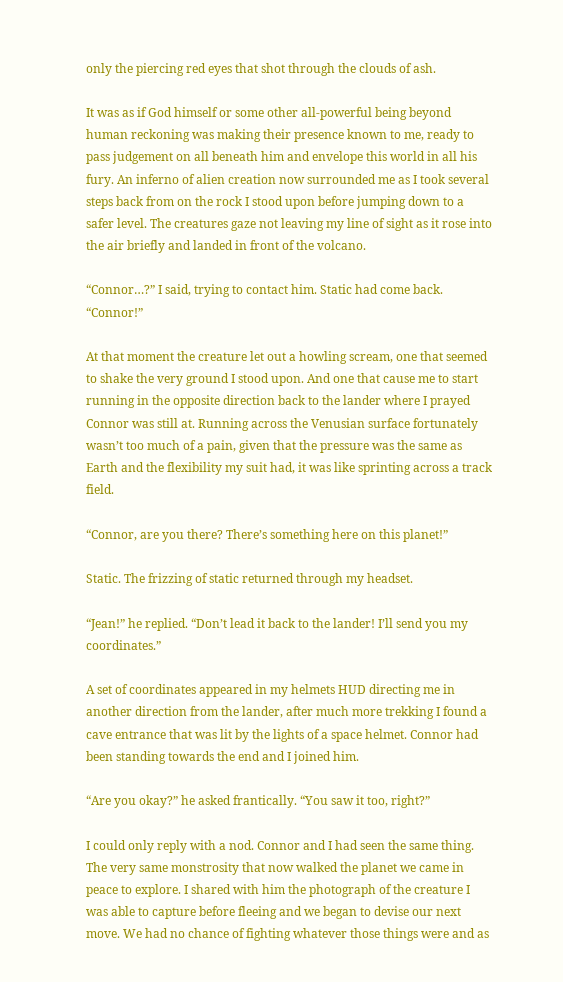only the piercing red eyes that shot through the clouds of ash.

It was as if God himself or some other all-powerful being beyond human reckoning was making their presence known to me, ready to pass judgement on all beneath him and envelope this world in all his fury. An inferno of alien creation now surrounded me as I took several steps back from on the rock I stood upon before jumping down to a safer level. The creatures gaze not leaving my line of sight as it rose into the air briefly and landed in front of the volcano.

“Connor…?” I said, trying to contact him. Static had come back. “Connor!”

At that moment the creature let out a howling scream, one that seemed to shake the very ground I stood upon. And one that cause me to start running in the opposite direction back to the lander where I prayed Connor was still at. Running across the Venusian surface fortunately wasn’t too much of a pain, given that the pressure was the same as Earth and the flexibility my suit had, it was like sprinting across a track field.

“Connor, are you there? There’s something here on this planet!”

Static. The frizzing of static returned through my headset.

“Jean!” he replied. “Don’t lead it back to the lander! I’ll send you my coordinates.”

A set of coordinates appeared in my helmets HUD directing me in another direction from the lander, after much more trekking I found a cave entrance that was lit by the lights of a space helmet. Connor had been standing towards the end and I joined him.

“Are you okay?” he asked frantically. “You saw it too, right?”

I could only reply with a nod. Connor and I had seen the same thing. The very same monstrosity that now walked the planet we came in peace to explore. I shared with him the photograph of the creature I was able to capture before fleeing and we began to devise our next move. We had no chance of fighting whatever those things were and as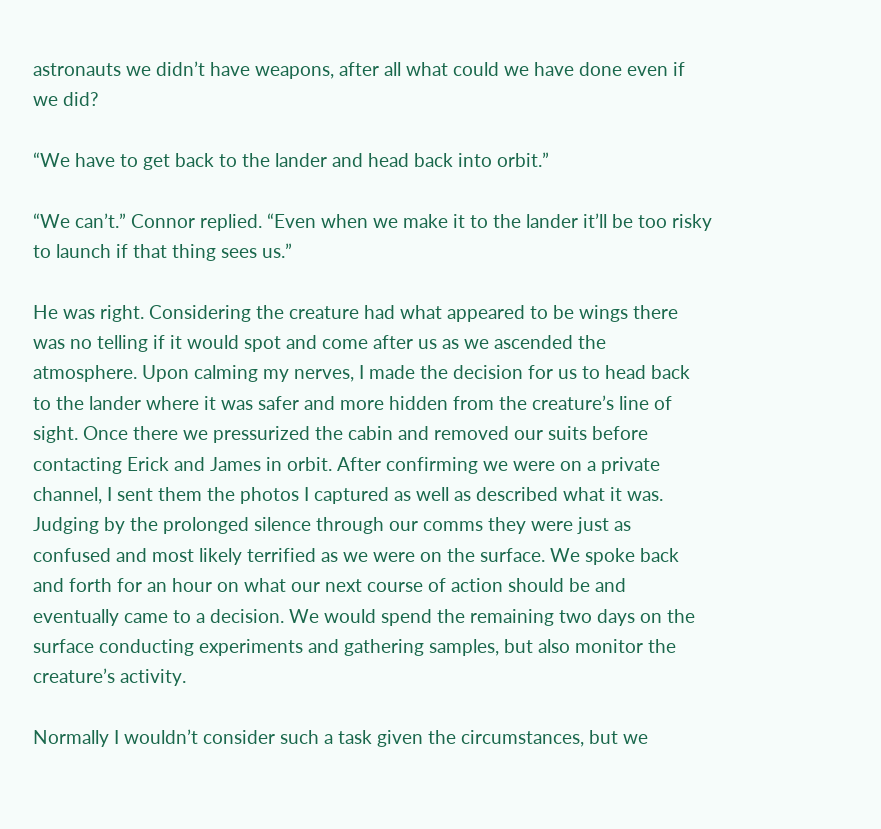astronauts we didn’t have weapons, after all what could we have done even if we did?

“We have to get back to the lander and head back into orbit.”

“We can’t.” Connor replied. “Even when we make it to the lander it’ll be too risky to launch if that thing sees us.”

He was right. Considering the creature had what appeared to be wings there was no telling if it would spot and come after us as we ascended the atmosphere. Upon calming my nerves, I made the decision for us to head back to the lander where it was safer and more hidden from the creature’s line of sight. Once there we pressurized the cabin and removed our suits before contacting Erick and James in orbit. After confirming we were on a private channel, I sent them the photos I captured as well as described what it was. Judging by the prolonged silence through our comms they were just as confused and most likely terrified as we were on the surface. We spoke back and forth for an hour on what our next course of action should be and eventually came to a decision. We would spend the remaining two days on the surface conducting experiments and gathering samples, but also monitor the creature’s activity.

Normally I wouldn’t consider such a task given the circumstances, but we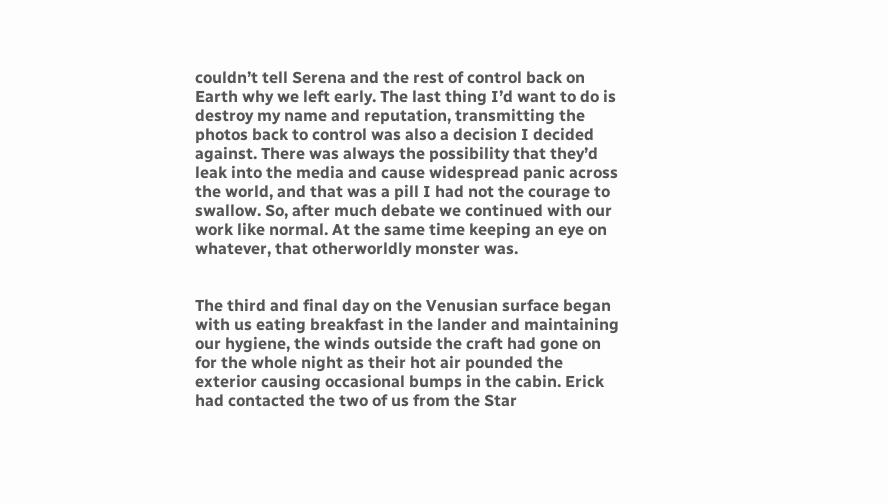couldn’t tell Serena and the rest of control back on Earth why we left early. The last thing I’d want to do is destroy my name and reputation, transmitting the photos back to control was also a decision I decided against. There was always the possibility that they’d leak into the media and cause widespread panic across the world, and that was a pill I had not the courage to swallow. So, after much debate we continued with our work like normal. At the same time keeping an eye on whatever, that otherworldly monster was.


The third and final day on the Venusian surface began with us eating breakfast in the lander and maintaining our hygiene, the winds outside the craft had gone on for the whole night as their hot air pounded the exterior causing occasional bumps in the cabin. Erick had contacted the two of us from the Star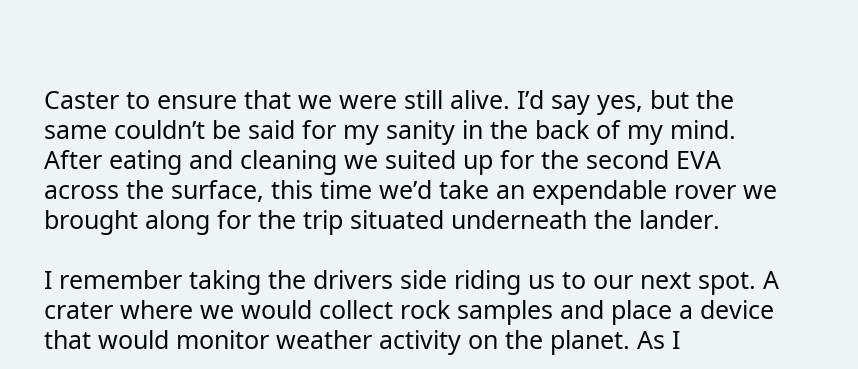Caster to ensure that we were still alive. I’d say yes, but the same couldn’t be said for my sanity in the back of my mind. After eating and cleaning we suited up for the second EVA across the surface, this time we’d take an expendable rover we brought along for the trip situated underneath the lander.

I remember taking the drivers side riding us to our next spot. A crater where we would collect rock samples and place a device that would monitor weather activity on the planet. As I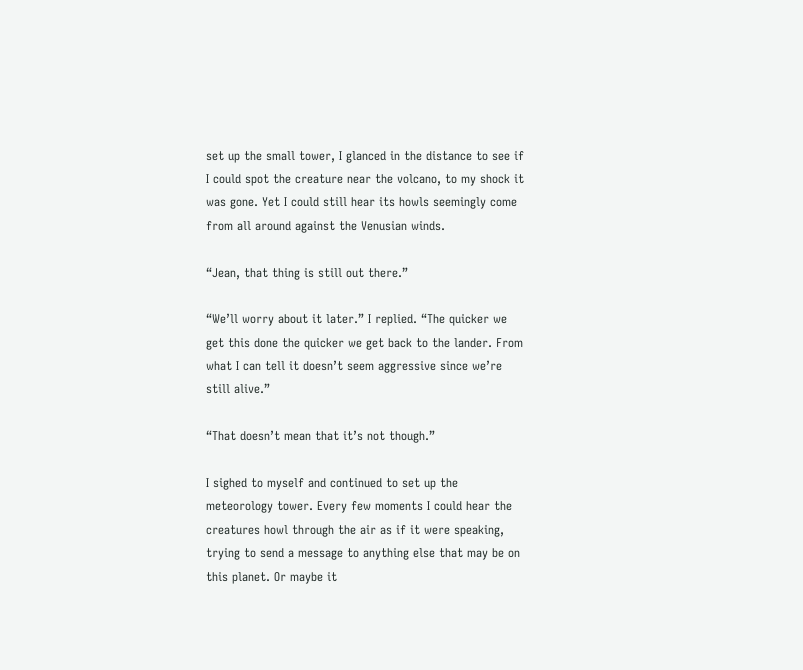set up the small tower, I glanced in the distance to see if I could spot the creature near the volcano, to my shock it was gone. Yet I could still hear its howls seemingly come from all around against the Venusian winds.

“Jean, that thing is still out there.”

“We’ll worry about it later.” I replied. “The quicker we get this done the quicker we get back to the lander. From what I can tell it doesn’t seem aggressive since we’re still alive.”

“That doesn’t mean that it’s not though.”

I sighed to myself and continued to set up the meteorology tower. Every few moments I could hear the creatures howl through the air as if it were speaking, trying to send a message to anything else that may be on this planet. Or maybe it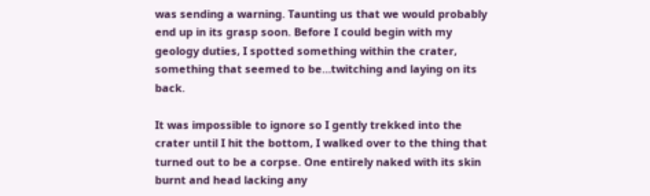was sending a warning. Taunting us that we would probably end up in its grasp soon. Before I could begin with my geology duties, I spotted something within the crater, something that seemed to be…twitching and laying on its back.

It was impossible to ignore so I gently trekked into the crater until I hit the bottom, I walked over to the thing that turned out to be a corpse. One entirely naked with its skin burnt and head lacking any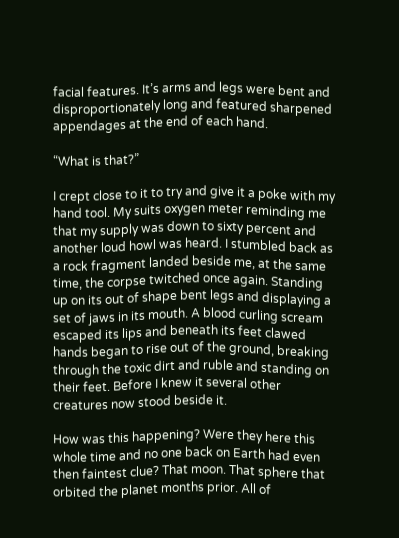facial features. It’s arms and legs were bent and disproportionately long and featured sharpened appendages at the end of each hand.

“What is that?”

I crept close to it to try and give it a poke with my hand tool. My suits oxygen meter reminding me that my supply was down to sixty percent and another loud howl was heard. I stumbled back as a rock fragment landed beside me, at the same time, the corpse twitched once again. Standing up on its out of shape bent legs and displaying a set of jaws in its mouth. A blood curling scream escaped its lips and beneath its feet clawed hands began to rise out of the ground, breaking through the toxic dirt and ruble and standing on their feet. Before I knew it several other creatures now stood beside it.

How was this happening? Were they here this whole time and no one back on Earth had even then faintest clue? That moon. That sphere that orbited the planet months prior. All of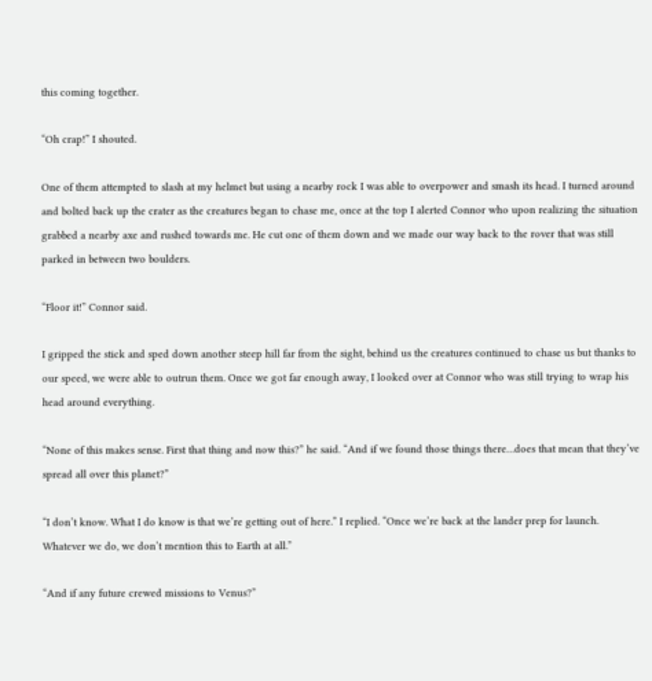this coming together.

“Oh crap!” I shouted.

One of them attempted to slash at my helmet but using a nearby rock I was able to overpower and smash its head. I turned around and bolted back up the crater as the creatures began to chase me, once at the top I alerted Connor who upon realizing the situation grabbed a nearby axe and rushed towards me. He cut one of them down and we made our way back to the rover that was still parked in between two boulders.

“Floor it!” Connor said.

I gripped the stick and sped down another steep hill far from the sight, behind us the creatures continued to chase us but thanks to our speed, we were able to outrun them. Once we got far enough away, I looked over at Connor who was still trying to wrap his head around everything.

“None of this makes sense. First that thing and now this?” he said. “And if we found those things there…does that mean that they’ve spread all over this planet?”

“I don’t know. What I do know is that we’re getting out of here.” I replied. “Once we’re back at the lander prep for launch. Whatever we do, we don’t mention this to Earth at all.”

“And if any future crewed missions to Venus?”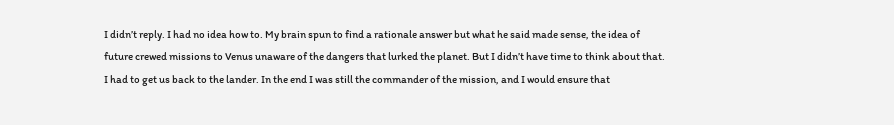I didn’t reply. I had no idea how to. My brain spun to find a rationale answer but what he said made sense, the idea of future crewed missions to Venus unaware of the dangers that lurked the planet. But I didn’t have time to think about that. I had to get us back to the lander. In the end I was still the commander of the mission, and I would ensure that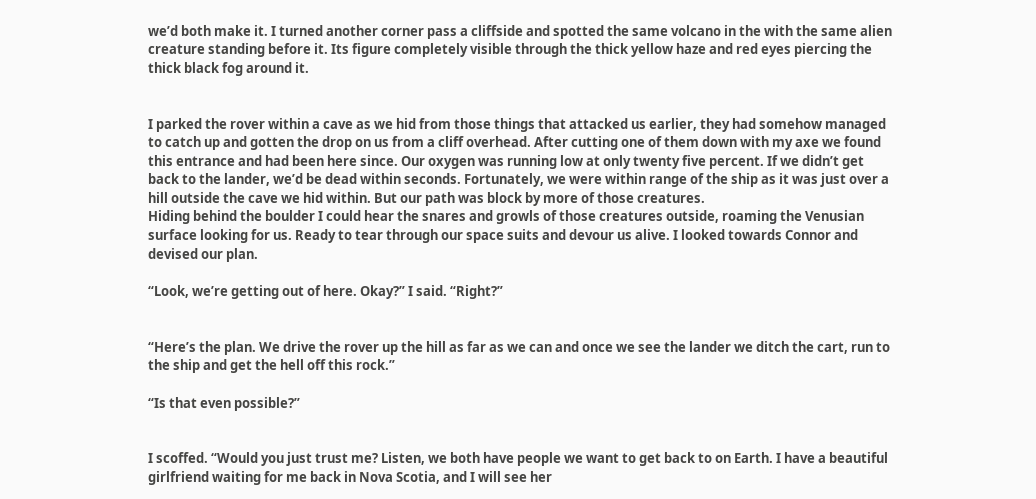we’d both make it. I turned another corner pass a cliffside and spotted the same volcano in the with the same alien creature standing before it. Its figure completely visible through the thick yellow haze and red eyes piercing the thick black fog around it.


I parked the rover within a cave as we hid from those things that attacked us earlier, they had somehow managed to catch up and gotten the drop on us from a cliff overhead. After cutting one of them down with my axe we found this entrance and had been here since. Our oxygen was running low at only twenty five percent. If we didn’t get back to the lander, we’d be dead within seconds. Fortunately, we were within range of the ship as it was just over a hill outside the cave we hid within. But our path was block by more of those creatures.
Hiding behind the boulder I could hear the snares and growls of those creatures outside, roaming the Venusian surface looking for us. Ready to tear through our space suits and devour us alive. I looked towards Connor and devised our plan.

“Look, we’re getting out of here. Okay?” I said. “Right?”


“Here’s the plan. We drive the rover up the hill as far as we can and once we see the lander we ditch the cart, run to the ship and get the hell off this rock.”

“Is that even possible?”


I scoffed. “Would you just trust me? Listen, we both have people we want to get back to on Earth. I have a beautiful girlfriend waiting for me back in Nova Scotia, and I will see her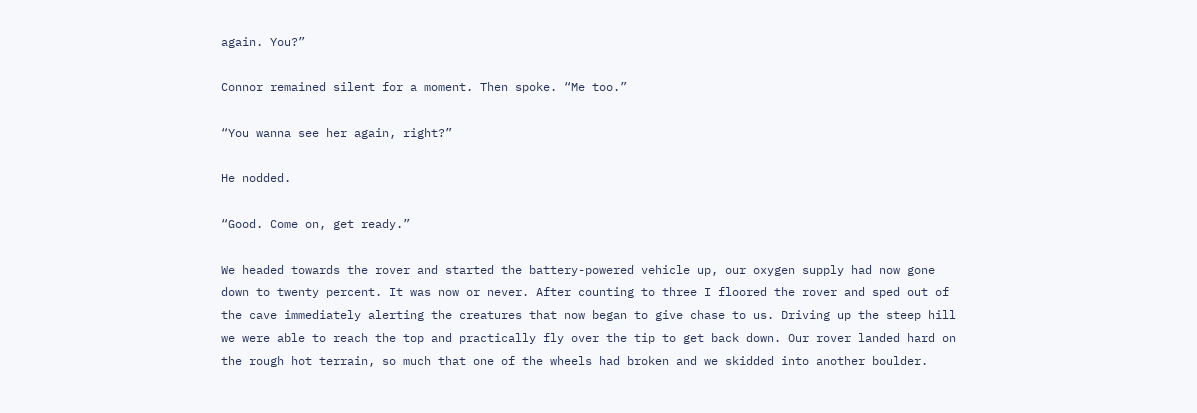again. You?”

Connor remained silent for a moment. Then spoke. “Me too.”

“You wanna see her again, right?”

He nodded.

“Good. Come on, get ready.”

We headed towards the rover and started the battery-powered vehicle up, our oxygen supply had now gone down to twenty percent. It was now or never. After counting to three I floored the rover and sped out of the cave immediately alerting the creatures that now began to give chase to us. Driving up the steep hill we were able to reach the top and practically fly over the tip to get back down. Our rover landed hard on the rough hot terrain, so much that one of the wheels had broken and we skidded into another boulder.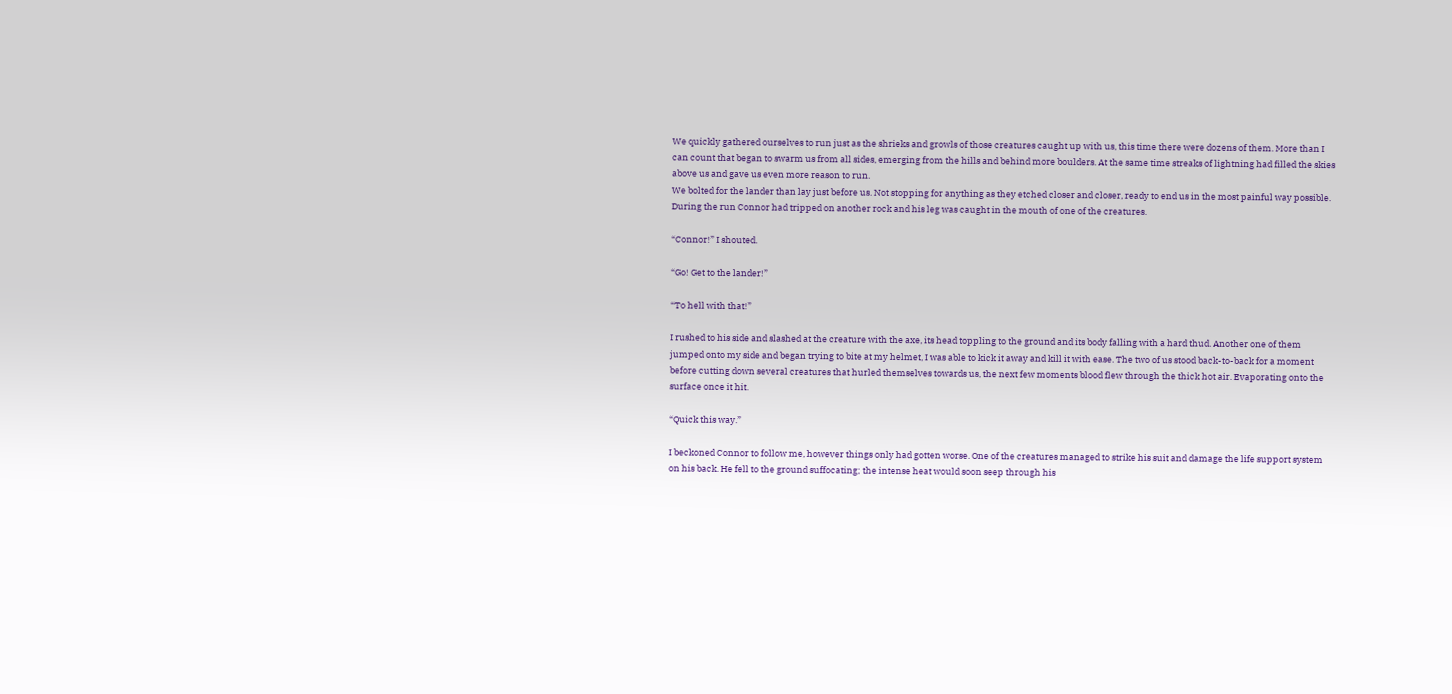We quickly gathered ourselves to run just as the shrieks and growls of those creatures caught up with us, this time there were dozens of them. More than I can count that began to swarm us from all sides, emerging from the hills and behind more boulders. At the same time streaks of lightning had filled the skies above us and gave us even more reason to run.
We bolted for the lander than lay just before us. Not stopping for anything as they etched closer and closer, ready to end us in the most painful way possible. During the run Connor had tripped on another rock and his leg was caught in the mouth of one of the creatures.

“Connor!” I shouted.

“Go! Get to the lander!”

“To hell with that!”

I rushed to his side and slashed at the creature with the axe, its head toppling to the ground and its body falling with a hard thud. Another one of them jumped onto my side and began trying to bite at my helmet, I was able to kick it away and kill it with ease. The two of us stood back-to-back for a moment before cutting down several creatures that hurled themselves towards us, the next few moments blood flew through the thick hot air. Evaporating onto the surface once it hit.

“Quick this way.”

I beckoned Connor to follow me, however things only had gotten worse. One of the creatures managed to strike his suit and damage the life support system on his back. He fell to the ground suffocating; the intense heat would soon seep through his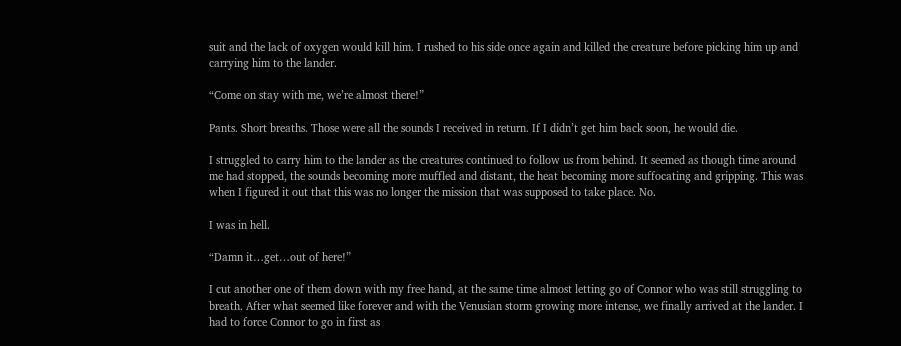suit and the lack of oxygen would kill him. I rushed to his side once again and killed the creature before picking him up and carrying him to the lander.

“Come on stay with me, we’re almost there!”

Pants. Short breaths. Those were all the sounds I received in return. If I didn’t get him back soon, he would die.

I struggled to carry him to the lander as the creatures continued to follow us from behind. It seemed as though time around me had stopped, the sounds becoming more muffled and distant, the heat becoming more suffocating and gripping. This was when I figured it out that this was no longer the mission that was supposed to take place. No.

I was in hell.

“Damn it…get…out of here!”

I cut another one of them down with my free hand, at the same time almost letting go of Connor who was still struggling to breath. After what seemed like forever and with the Venusian storm growing more intense, we finally arrived at the lander. I had to force Connor to go in first as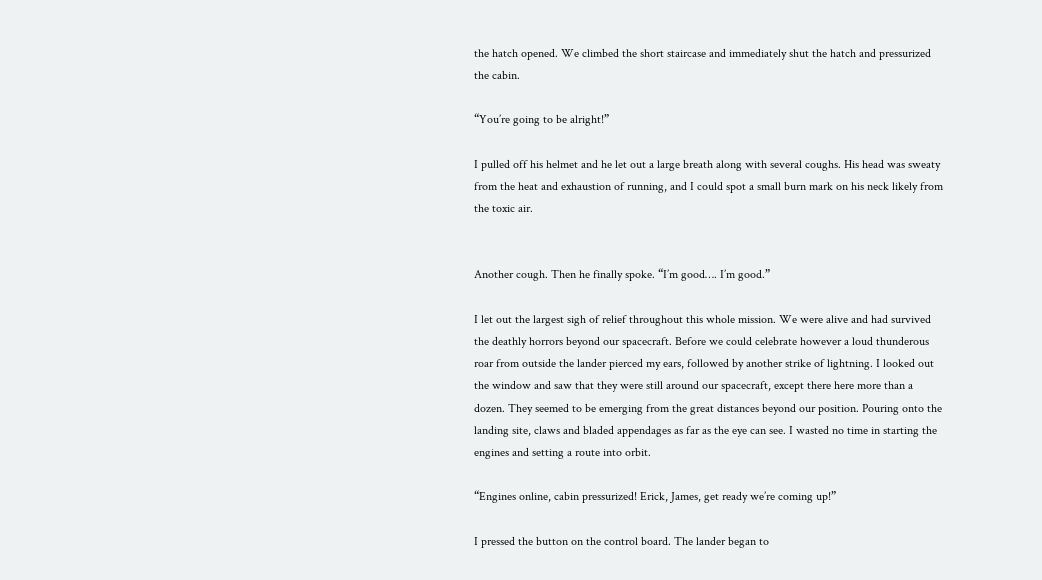the hatch opened. We climbed the short staircase and immediately shut the hatch and pressurized the cabin.

“You’re going to be alright!”

I pulled off his helmet and he let out a large breath along with several coughs. His head was sweaty from the heat and exhaustion of running, and I could spot a small burn mark on his neck likely from the toxic air.


Another cough. Then he finally spoke. “I’m good…. I’m good.”

I let out the largest sigh of relief throughout this whole mission. We were alive and had survived the deathly horrors beyond our spacecraft. Before we could celebrate however a loud thunderous roar from outside the lander pierced my ears, followed by another strike of lightning. I looked out the window and saw that they were still around our spacecraft, except there here more than a dozen. They seemed to be emerging from the great distances beyond our position. Pouring onto the landing site, claws and bladed appendages as far as the eye can see. I wasted no time in starting the engines and setting a route into orbit.

“Engines online, cabin pressurized! Erick, James, get ready we’re coming up!”

I pressed the button on the control board. The lander began to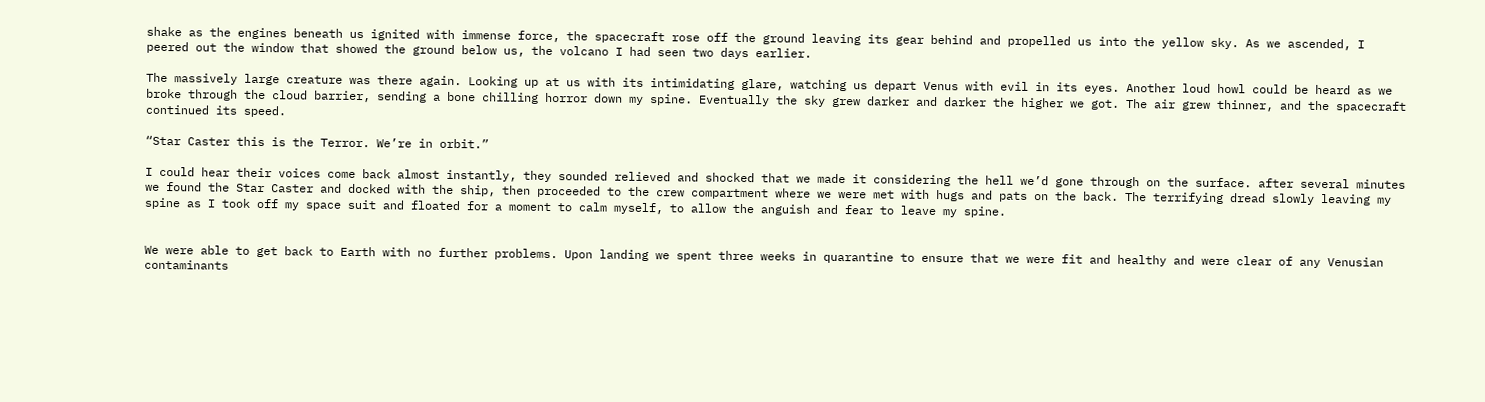shake as the engines beneath us ignited with immense force, the spacecraft rose off the ground leaving its gear behind and propelled us into the yellow sky. As we ascended, I peered out the window that showed the ground below us, the volcano I had seen two days earlier.

The massively large creature was there again. Looking up at us with its intimidating glare, watching us depart Venus with evil in its eyes. Another loud howl could be heard as we broke through the cloud barrier, sending a bone chilling horror down my spine. Eventually the sky grew darker and darker the higher we got. The air grew thinner, and the spacecraft continued its speed.

“Star Caster this is the Terror. We’re in orbit.”

I could hear their voices come back almost instantly, they sounded relieved and shocked that we made it considering the hell we’d gone through on the surface. after several minutes we found the Star Caster and docked with the ship, then proceeded to the crew compartment where we were met with hugs and pats on the back. The terrifying dread slowly leaving my spine as I took off my space suit and floated for a moment to calm myself, to allow the anguish and fear to leave my spine.


We were able to get back to Earth with no further problems. Upon landing we spent three weeks in quarantine to ensure that we were fit and healthy and were clear of any Venusian contaminants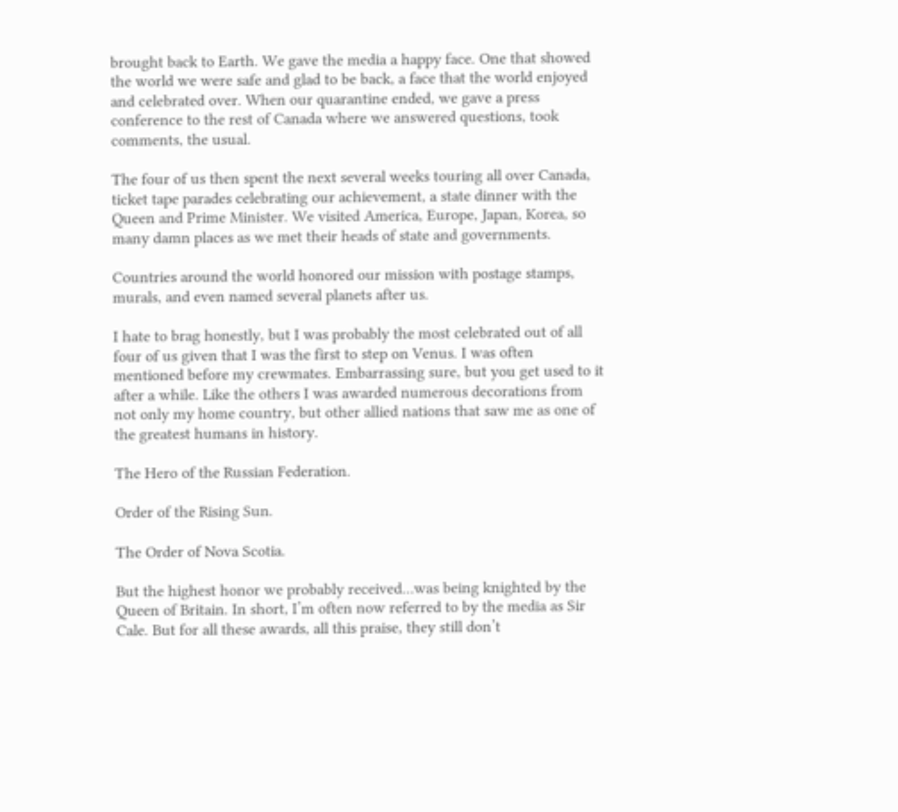brought back to Earth. We gave the media a happy face. One that showed the world we were safe and glad to be back, a face that the world enjoyed and celebrated over. When our quarantine ended, we gave a press conference to the rest of Canada where we answered questions, took comments, the usual.

The four of us then spent the next several weeks touring all over Canada, ticket tape parades celebrating our achievement, a state dinner with the Queen and Prime Minister. We visited America, Europe, Japan, Korea, so many damn places as we met their heads of state and governments.

Countries around the world honored our mission with postage stamps, murals, and even named several planets after us.

I hate to brag honestly, but I was probably the most celebrated out of all four of us given that I was the first to step on Venus. I was often mentioned before my crewmates. Embarrassing sure, but you get used to it after a while. Like the others I was awarded numerous decorations from not only my home country, but other allied nations that saw me as one of the greatest humans in history.

The Hero of the Russian Federation.

Order of the Rising Sun.

The Order of Nova Scotia.

But the highest honor we probably received…was being knighted by the Queen of Britain. In short, I’m often now referred to by the media as Sir Cale. But for all these awards, all this praise, they still don’t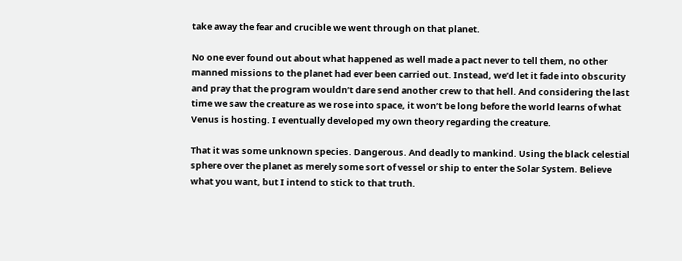take away the fear and crucible we went through on that planet.

No one ever found out about what happened as well made a pact never to tell them, no other manned missions to the planet had ever been carried out. Instead, we’d let it fade into obscurity and pray that the program wouldn’t dare send another crew to that hell. And considering the last time we saw the creature as we rose into space, it won’t be long before the world learns of what Venus is hosting. I eventually developed my own theory regarding the creature.

That it was some unknown species. Dangerous. And deadly to mankind. Using the black celestial sphere over the planet as merely some sort of vessel or ship to enter the Solar System. Believe what you want, but I intend to stick to that truth.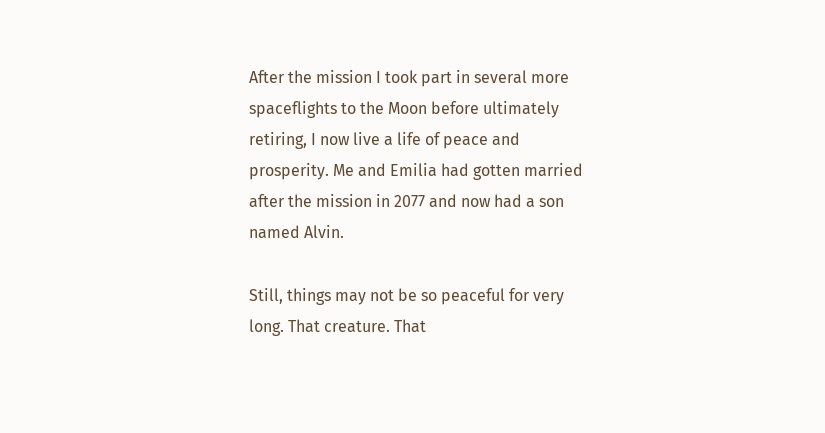After the mission I took part in several more spaceflights to the Moon before ultimately retiring, I now live a life of peace and prosperity. Me and Emilia had gotten married after the mission in 2077 and now had a son named Alvin.

Still, things may not be so peaceful for very long. That creature. That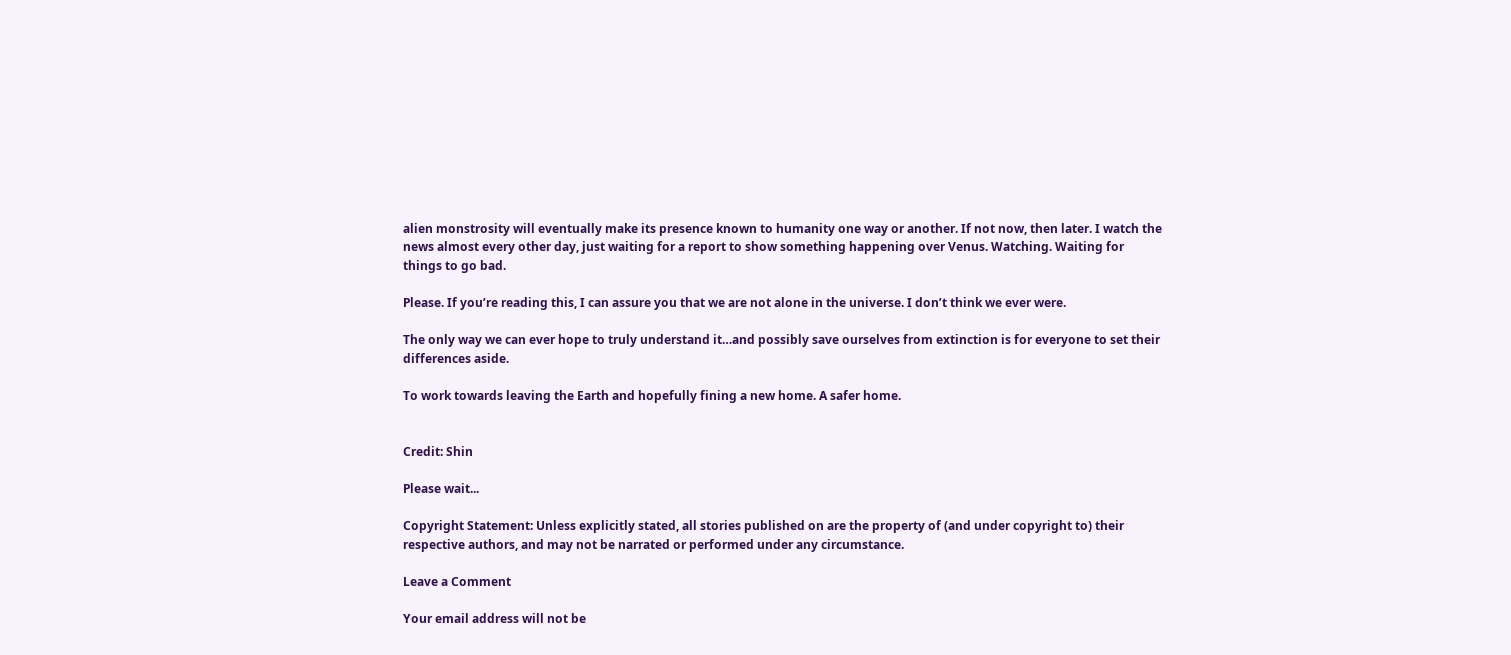alien monstrosity will eventually make its presence known to humanity one way or another. If not now, then later. I watch the news almost every other day, just waiting for a report to show something happening over Venus. Watching. Waiting for things to go bad.

Please. If you’re reading this, I can assure you that we are not alone in the universe. I don’t think we ever were.

The only way we can ever hope to truly understand it…and possibly save ourselves from extinction is for everyone to set their differences aside.

To work towards leaving the Earth and hopefully fining a new home. A safer home.


Credit: Shin

Please wait...

Copyright Statement: Unless explicitly stated, all stories published on are the property of (and under copyright to) their respective authors, and may not be narrated or performed under any circumstance.

Leave a Comment

Your email address will not be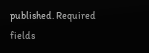published. Required fields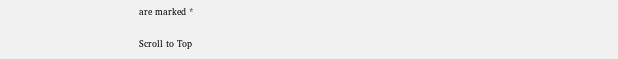are marked *

Scroll to Top